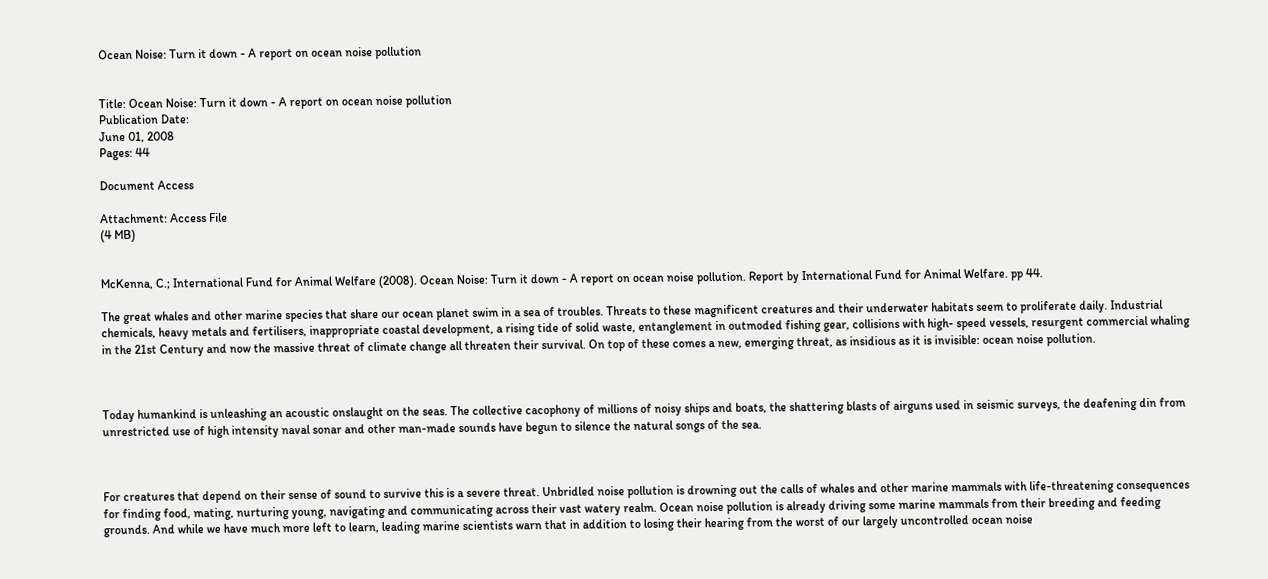Ocean Noise: Turn it down - A report on ocean noise pollution


Title: Ocean Noise: Turn it down - A report on ocean noise pollution
Publication Date:
June 01, 2008
Pages: 44

Document Access

Attachment: Access File
(4 MB)


McKenna, C.; International Fund for Animal Welfare (2008). Ocean Noise: Turn it down - A report on ocean noise pollution. Report by International Fund for Animal Welfare. pp 44.

The great whales and other marine species that share our ocean planet swim in a sea of troubles. Threats to these magnificent creatures and their underwater habitats seem to proliferate daily. Industrial chemicals, heavy metals and fertilisers, inappropriate coastal development, a rising tide of solid waste, entanglement in outmoded fishing gear, collisions with high- speed vessels, resurgent commercial whaling in the 21st Century and now the massive threat of climate change all threaten their survival. On top of these comes a new, emerging threat, as insidious as it is invisible: ocean noise pollution.



Today humankind is unleashing an acoustic onslaught on the seas. The collective cacophony of millions of noisy ships and boats, the shattering blasts of airguns used in seismic surveys, the deafening din from unrestricted use of high intensity naval sonar and other man-made sounds have begun to silence the natural songs of the sea.



For creatures that depend on their sense of sound to survive this is a severe threat. Unbridled noise pollution is drowning out the calls of whales and other marine mammals with life-threatening consequences for finding food, mating, nurturing young, navigating and communicating across their vast watery realm. Ocean noise pollution is already driving some marine mammals from their breeding and feeding grounds. And while we have much more left to learn, leading marine scientists warn that in addition to losing their hearing from the worst of our largely uncontrolled ocean noise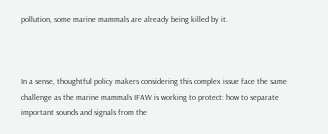pollution, some marine mammals are already being killed by it.



In a sense, thoughtful policy makers considering this complex issue face the same challenge as the marine mammals IFAW is working to protect: how to separate important sounds and signals from the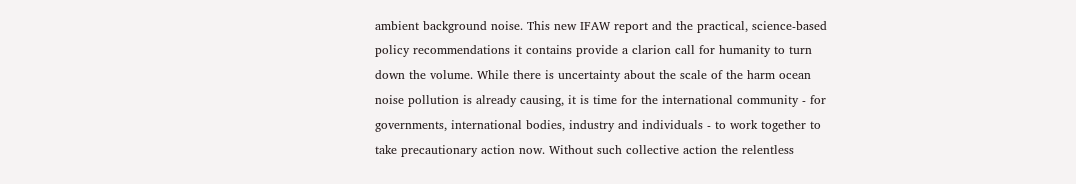ambient background noise. This new IFAW report and the practical, science-based policy recommendations it contains provide a clarion call for humanity to turn down the volume. While there is uncertainty about the scale of the harm ocean noise pollution is already causing, it is time for the international community - for governments, international bodies, industry and individuals - to work together to take precautionary action now. Without such collective action the relentless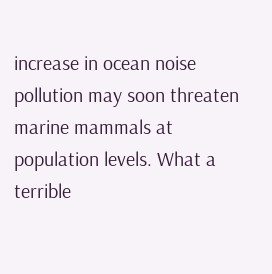increase in ocean noise pollution may soon threaten marine mammals at population levels. What a terrible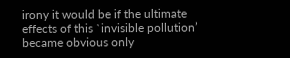irony it would be if the ultimate effects of this `invisible pollution’ became obvious only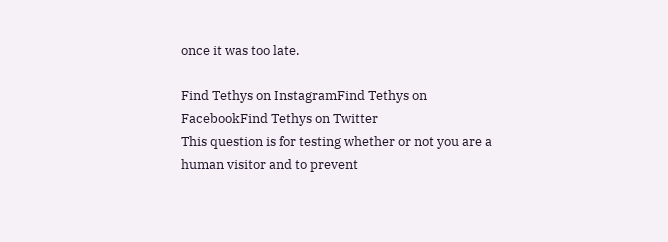once it was too late.

Find Tethys on InstagramFind Tethys on FacebookFind Tethys on Twitter
This question is for testing whether or not you are a human visitor and to prevent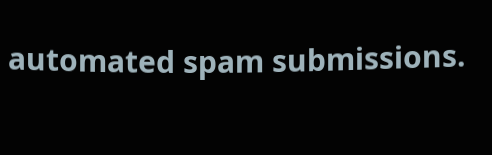automated spam submissions.